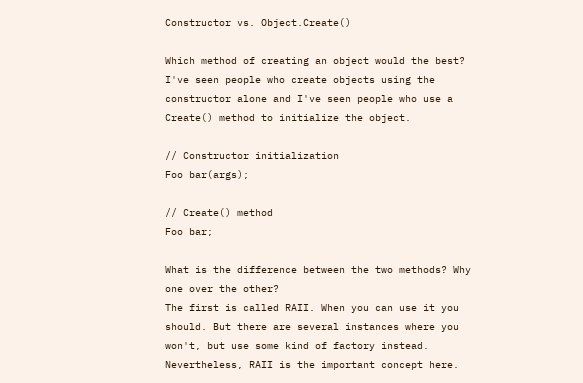Constructor vs. Object.Create()

Which method of creating an object would the best? I've seen people who create objects using the constructor alone and I've seen people who use a Create() method to initialize the object.

// Constructor initialization
Foo bar(args);

// Create() method
Foo bar;

What is the difference between the two methods? Why one over the other?
The first is called RAII. When you can use it you should. But there are several instances where you won't, but use some kind of factory instead. Nevertheless, RAII is the important concept here.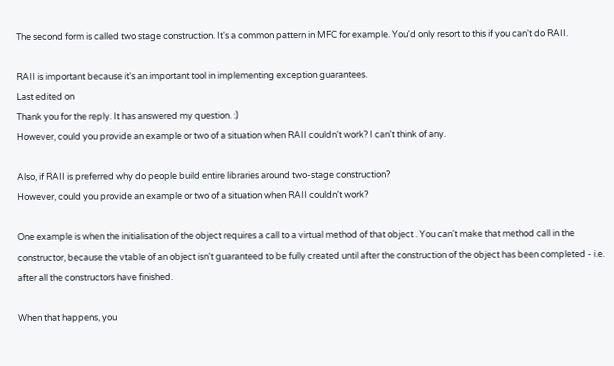The second form is called two stage construction. It's a common pattern in MFC for example. You'd only resort to this if you can't do RAII.

RAII is important because it's an important tool in implementing exception guarantees.
Last edited on
Thank you for the reply. It has answered my question. :)
However, could you provide an example or two of a situation when RAII couldn't work? I can't think of any.

Also, if RAII is preferred why do people build entire libraries around two-stage construction?
However, could you provide an example or two of a situation when RAII couldn't work?

One example is when the initialisation of the object requires a call to a virtual method of that object . You can't make that method call in the constructor, because the vtable of an object isn't guaranteed to be fully created until after the construction of the object has been completed - i.e. after all the constructors have finished.

When that happens, you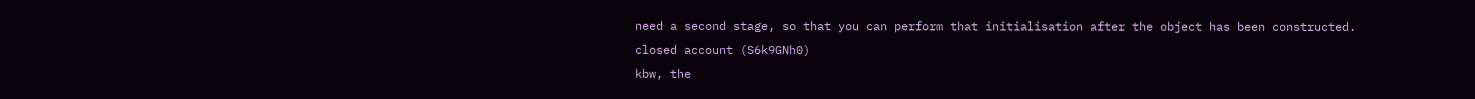need a second stage, so that you can perform that initialisation after the object has been constructed.
closed account (S6k9GNh0)
kbw, the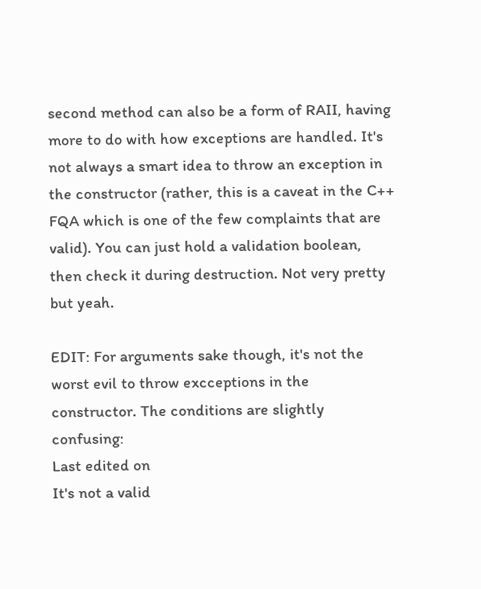second method can also be a form of RAII, having more to do with how exceptions are handled. It's not always a smart idea to throw an exception in the constructor (rather, this is a caveat in the C++ FQA which is one of the few complaints that are valid). You can just hold a validation boolean, then check it during destruction. Not very pretty but yeah.

EDIT: For arguments sake though, it's not the worst evil to throw excceptions in the constructor. The conditions are slightly confusing:
Last edited on
It's not a valid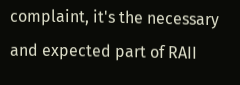complaint, it's the necessary and expected part of RAII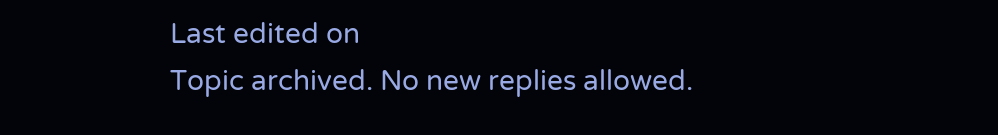Last edited on
Topic archived. No new replies allowed.